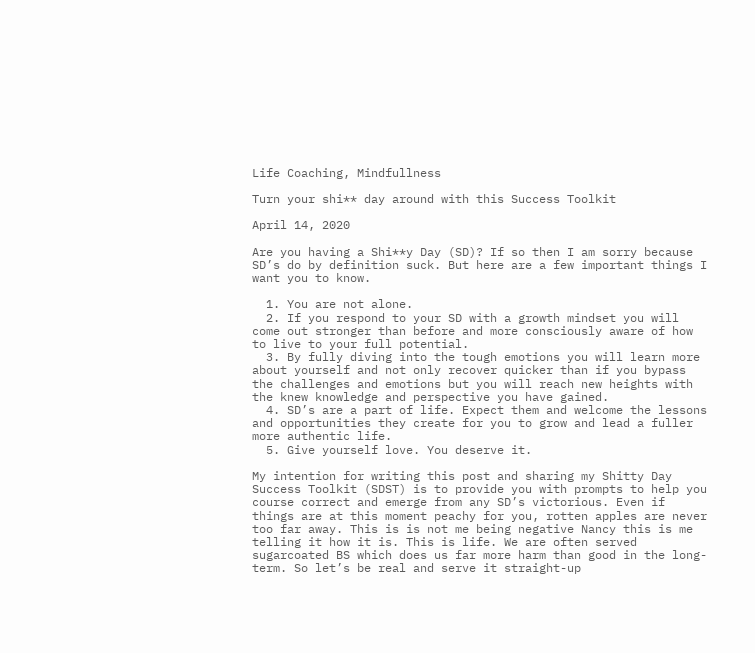Life Coaching, Mindfullness

Turn your shi** day around with this Success Toolkit

April 14, 2020

Are you having a Shi**y Day (SD)? If so then I am sorry because SD’s do by definition suck. But here are a few important things I want you to know.

  1. You are not alone.
  2. If you respond to your SD with a growth mindset you will come out stronger than before and more consciously aware of how to live to your full potential.
  3. By fully diving into the tough emotions you will learn more about yourself and not only recover quicker than if you bypass the challenges and emotions but you will reach new heights with the knew knowledge and perspective you have gained.
  4. SD’s are a part of life. Expect them and welcome the lessons and opportunities they create for you to grow and lead a fuller more authentic life.
  5. Give yourself love. You deserve it.

My intention for writing this post and sharing my Shitty Day Success Toolkit (SDST) is to provide you with prompts to help you course correct and emerge from any SD’s victorious. Even if things are at this moment peachy for you, rotten apples are never too far away. This is is not me being negative Nancy this is me telling it how it is. This is life. We are often served sugarcoated BS which does us far more harm than good in the long-term. So let’s be real and serve it straight-up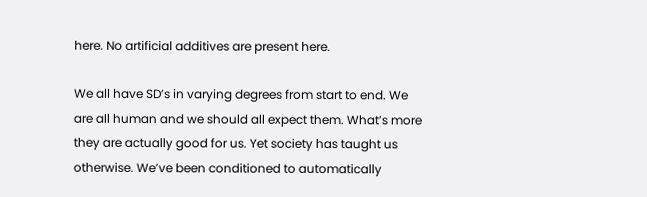here. No artificial additives are present here.

We all have SD’s in varying degrees from start to end. We are all human and we should all expect them. What’s more they are actually good for us. Yet society has taught us otherwise. We’ve been conditioned to automatically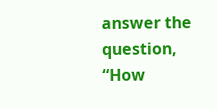answer the question, “How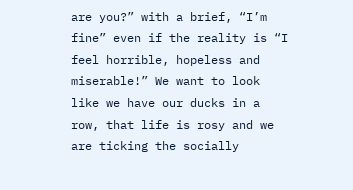are you?” with a brief, “I’m fine” even if the reality is “I feel horrible, hopeless and miserable!” We want to look like we have our ducks in a row, that life is rosy and we are ticking the socially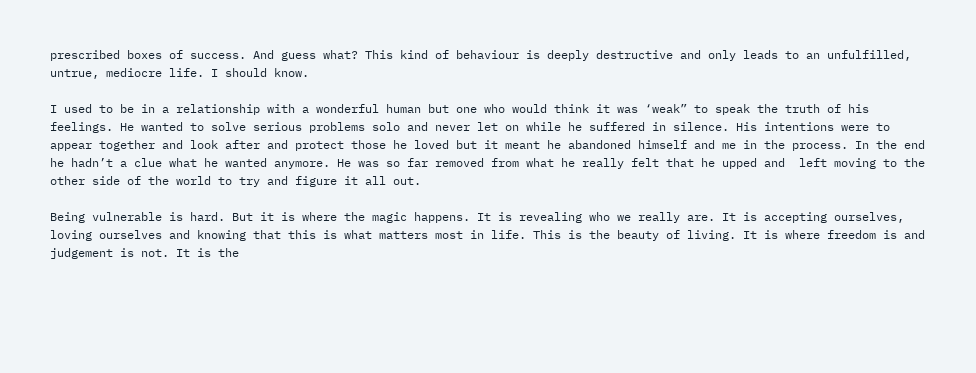prescribed boxes of success. And guess what? This kind of behaviour is deeply destructive and only leads to an unfulfilled, untrue, mediocre life. I should know.

I used to be in a relationship with a wonderful human but one who would think it was ‘weak” to speak the truth of his feelings. He wanted to solve serious problems solo and never let on while he suffered in silence. His intentions were to appear together and look after and protect those he loved but it meant he abandoned himself and me in the process. In the end he hadn’t a clue what he wanted anymore. He was so far removed from what he really felt that he upped and  left moving to the other side of the world to try and figure it all out.

Being vulnerable is hard. But it is where the magic happens. It is revealing who we really are. It is accepting ourselves, loving ourselves and knowing that this is what matters most in life. This is the beauty of living. It is where freedom is and judgement is not. It is the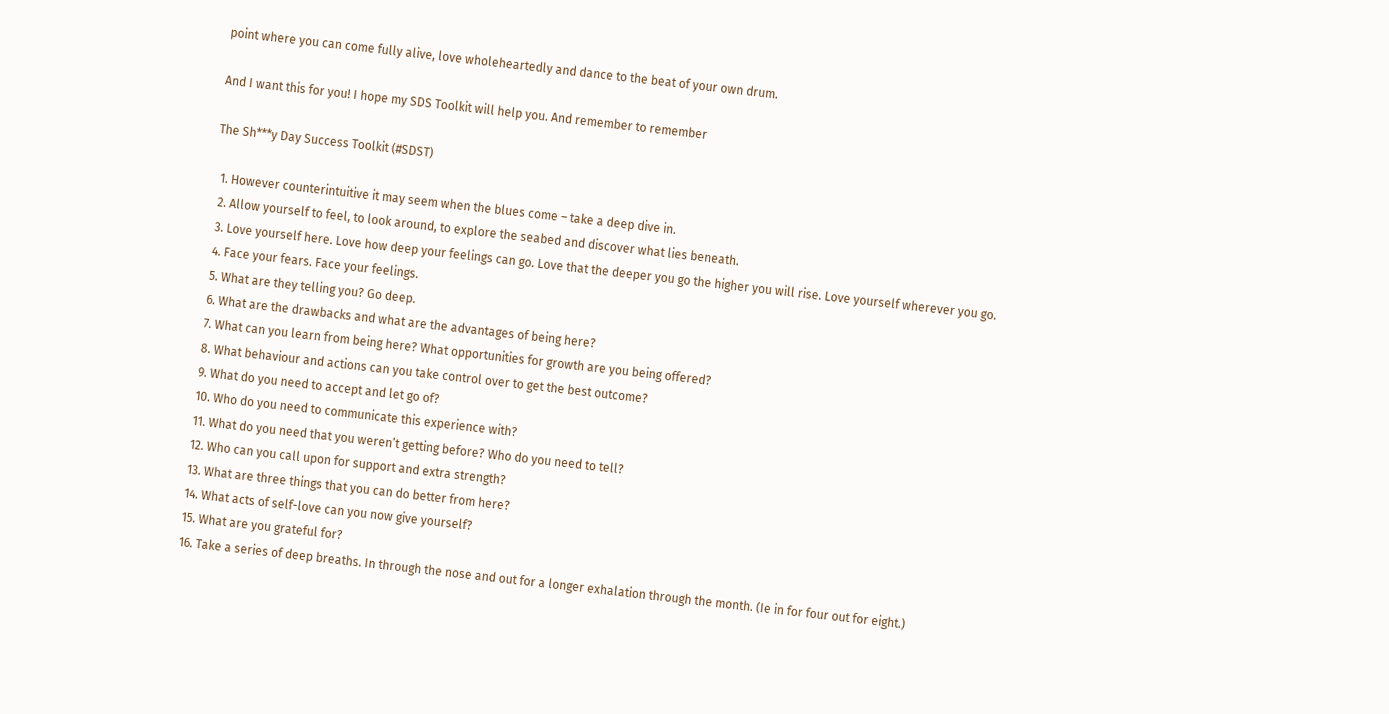point where you can come fully alive, love wholeheartedly and dance to the beat of your own drum.

And I want this for you! I hope my SDS Toolkit will help you. And remember to remember

The Sh***y Day Success Toolkit (#SDST)

  1. However counterintuitive it may seem when the blues come – take a deep dive in.
  2. Allow yourself to feel, to look around, to explore the seabed and discover what lies beneath.
  3. Love yourself here. Love how deep your feelings can go. Love that the deeper you go the higher you will rise. Love yourself wherever you go.
  4. Face your fears. Face your feelings.
  5. What are they telling you? Go deep.
  6. What are the drawbacks and what are the advantages of being here?
  7. What can you learn from being here? What opportunities for growth are you being offered?
  8. What behaviour and actions can you take control over to get the best outcome?
  9. What do you need to accept and let go of?
  10. Who do you need to communicate this experience with?
  11. What do you need that you weren’t getting before? Who do you need to tell?
  12. Who can you call upon for support and extra strength?
  13. What are three things that you can do better from here?
  14. What acts of self-love can you now give yourself?
  15. What are you grateful for?
  16. Take a series of deep breaths. In through the nose and out for a longer exhalation through the month. (Ie in for four out for eight.)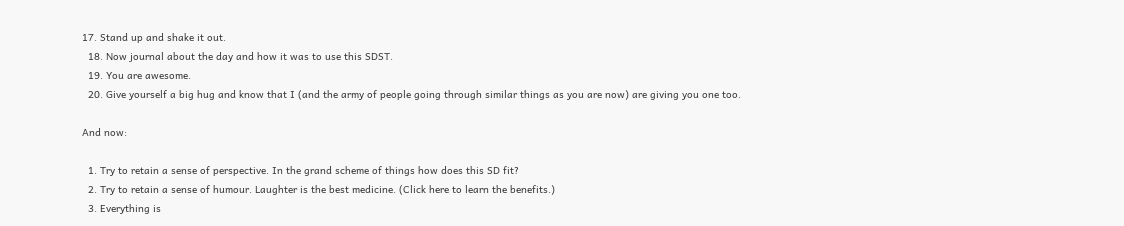17. Stand up and shake it out.
  18. Now journal about the day and how it was to use this SDST.
  19. You are awesome.
  20. Give yourself a big hug and know that I (and the army of people going through similar things as you are now) are giving you one too.

And now:

  1. Try to retain a sense of perspective. In the grand scheme of things how does this SD fit?
  2. Try to retain a sense of humour. Laughter is the best medicine. (Click here to learn the benefits.)
  3. Everything is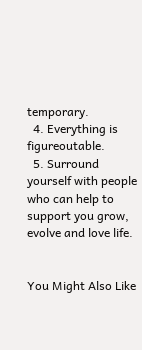temporary.
  4. Everything is figureoutable.
  5. Surround yourself with people who can help to support you grow, evolve and love life.


You Might Also Like